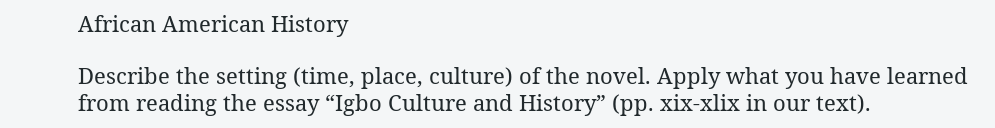African American History

Describe the setting (time, place, culture) of the novel. Apply what you have learned from reading the essay “Igbo Culture and History” (pp. xix-xlix in our text).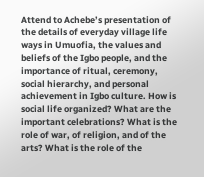Attend to Achebe’s presentation of the details of everyday village life ways in Umuofia, the values and beliefs of the Igbo people, and the importance of ritual, ceremony, social hierarchy, and personal achievement in Igbo culture. How is social life organized? What are the important celebrations? What is the role of war, of religion, and of the arts? What is the role of the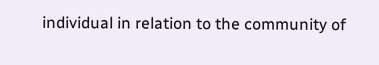individual in relation to the community of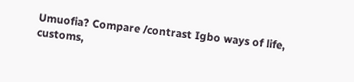Umuofia? Compare /contrast Igbo ways of life, customs,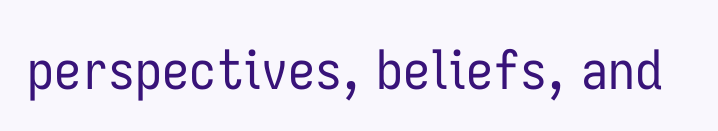perspectives, beliefs, and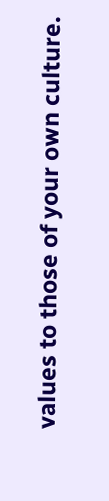values to those of your own culture.